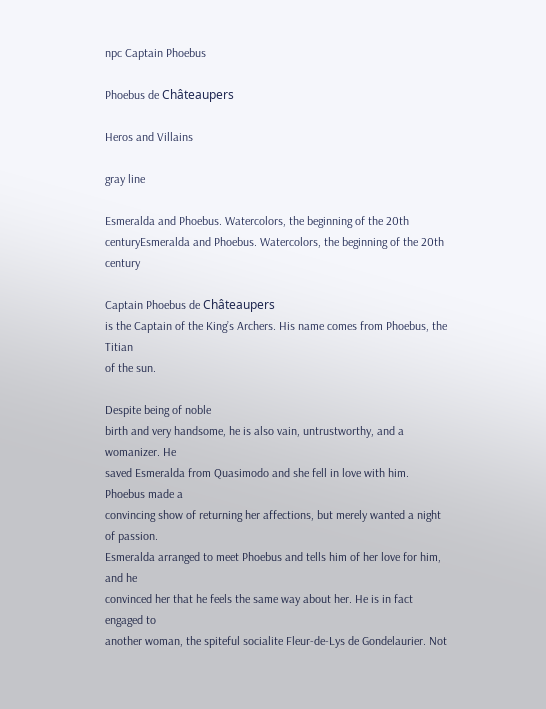npc Captain Phoebus

Phoebus de Châteaupers

Heros and Villains

gray line

Esmeralda and Phoebus. Watercolors, the beginning of the 20th centuryEsmeralda and Phoebus. Watercolors, the beginning of the 20th century

Captain Phoebus de Châteaupers
is the Captain of the King’s Archers. His name comes from Phoebus, the Titian
of the sun.

Despite being of noble
birth and very handsome, he is also vain, untrustworthy, and a womanizer. He
saved Esmeralda from Quasimodo and she fell in love with him. Phoebus made a
convincing show of returning her affections, but merely wanted a night of passion.
Esmeralda arranged to meet Phoebus and tells him of her love for him, and he
convinced her that he feels the same way about her. He is in fact engaged to
another woman, the spiteful socialite Fleur-de-Lys de Gondelaurier. Not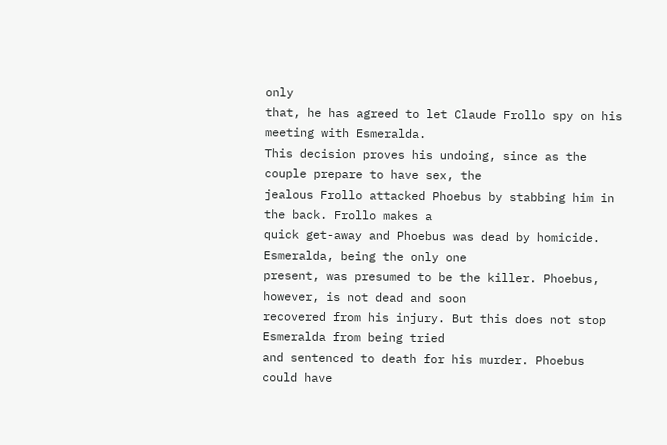only
that, he has agreed to let Claude Frollo spy on his meeting with Esmeralda.
This decision proves his undoing, since as the couple prepare to have sex, the
jealous Frollo attacked Phoebus by stabbing him in the back. Frollo makes a
quick get-away and Phoebus was dead by homicide. Esmeralda, being the only one
present, was presumed to be the killer. Phoebus, however, is not dead and soon
recovered from his injury. But this does not stop Esmeralda from being tried
and sentenced to death for his murder. Phoebus could have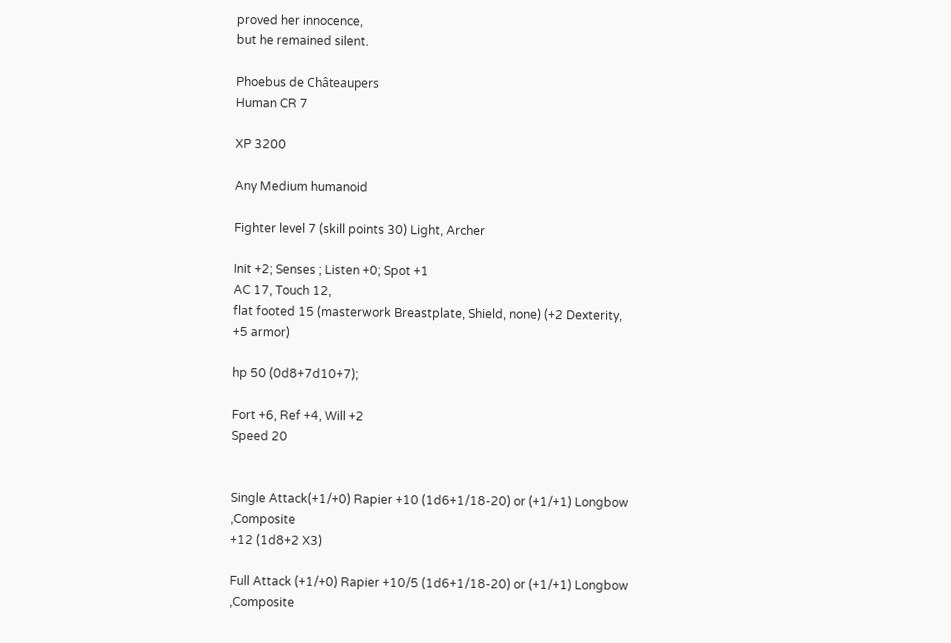proved her innocence,
but he remained silent.

Phoebus de Châteaupers
Human CR 7

XP 3200

Any Medium humanoid

Fighter level 7 (skill points 30) Light, Archer

Init +2; Senses ; Listen +0; Spot +1
AC 17, Touch 12,
flat footed 15 (masterwork Breastplate, Shield, none) (+2 Dexterity, +5 armor)

hp 50 (0d8+7d10+7);

Fort +6, Ref +4, Will +2
Speed 20


Single Attack(+1/+0) Rapier +10 (1d6+1/18-20) or (+1/+1) Longbow ,Composite
+12 (1d8+2 X3)

Full Attack (+1/+0) Rapier +10/5 (1d6+1/18-20) or (+1/+1) Longbow ,Composite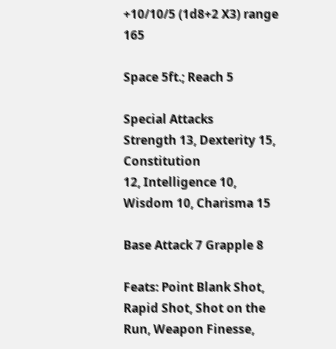+10/10/5 (1d8+2 X3) range 165

Space 5ft.; Reach 5

Special Attacks
Strength 13, Dexterity 15, Constitution
12, Intelligence 10, Wisdom 10, Charisma 15

Base Attack 7 Grapple 8

Feats: Point Blank Shot, Rapid Shot, Shot on the Run, Weapon Finesse,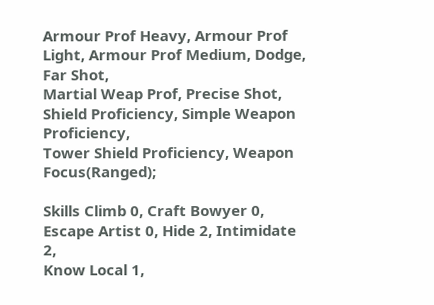Armour Prof Heavy, Armour Prof Light, Armour Prof Medium, Dodge, Far Shot,
Martial Weap Prof, Precise Shot, Shield Proficiency, Simple Weapon Proficiency,
Tower Shield Proficiency, Weapon Focus(Ranged);

Skills Climb 0, Craft Bowyer 0, Escape Artist 0, Hide 2, Intimidate 2,
Know Local 1,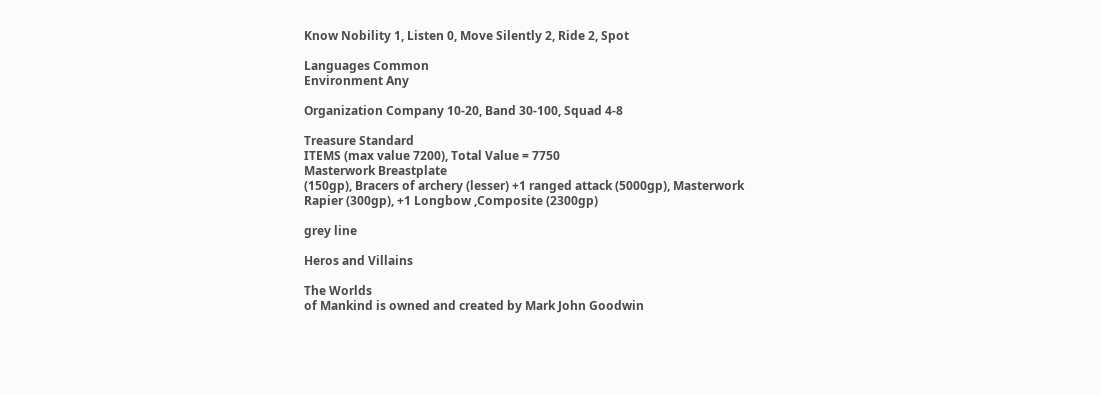Know Nobility 1, Listen 0, Move Silently 2, Ride 2, Spot

Languages Common
Environment Any

Organization Company 10-20, Band 30-100, Squad 4-8

Treasure Standard
ITEMS (max value 7200), Total Value = 7750
Masterwork Breastplate
(150gp), Bracers of archery (lesser) +1 ranged attack (5000gp), Masterwork
Rapier (300gp), +1 Longbow ,Composite (2300gp)

grey line

Heros and Villains

The Worlds
of Mankind is owned and created by Mark John Goodwin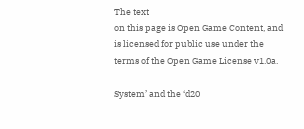The text
on this page is Open Game Content, and is licensed for public use under the
terms of the Open Game License v1.0a.

System’ and the ‘d20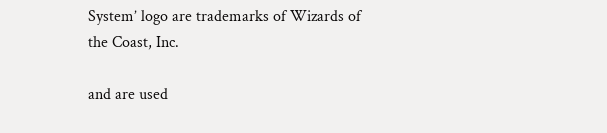System’ logo are trademarks of Wizards of
the Coast, Inc.

and are used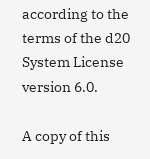according to the terms of the d20 System License version 6.0.

A copy of this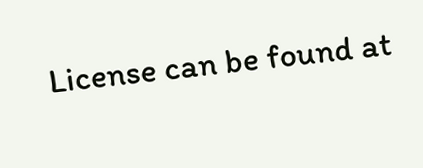License can be found at